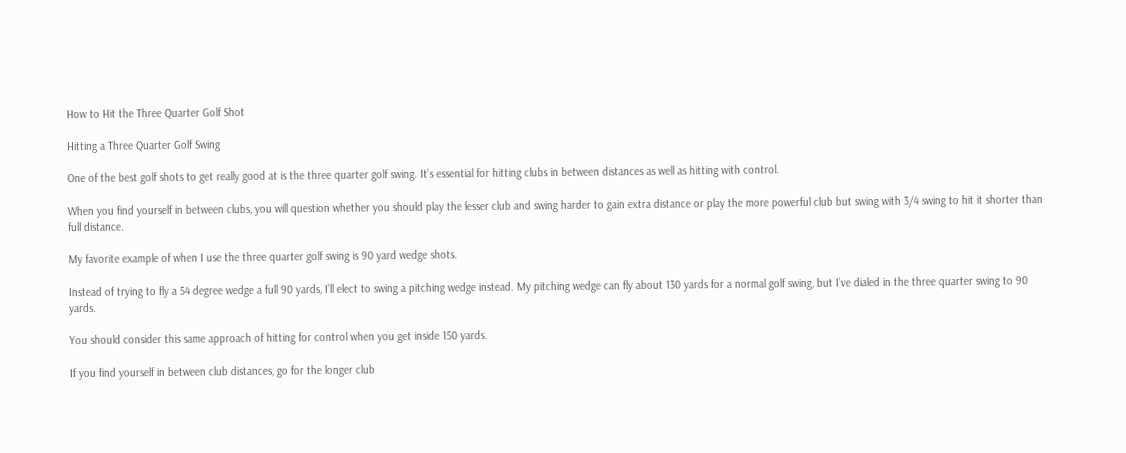How to Hit the Three Quarter Golf Shot

Hitting a Three Quarter Golf Swing

One of the best golf shots to get really good at is the three quarter golf swing. It’s essential for hitting clubs in between distances as well as hitting with control.

When you find yourself in between clubs, you will question whether you should play the lesser club and swing harder to gain extra distance or play the more powerful club but swing with 3/4 swing to hit it shorter than full distance.

My favorite example of when I use the three quarter golf swing is 90 yard wedge shots.

Instead of trying to fly a 54 degree wedge a full 90 yards, I’ll elect to swing a pitching wedge instead. My pitching wedge can fly about 130 yards for a normal golf swing, but I’ve dialed in the three quarter swing to 90 yards.

You should consider this same approach of hitting for control when you get inside 150 yards.

If you find yourself in between club distances, go for the longer club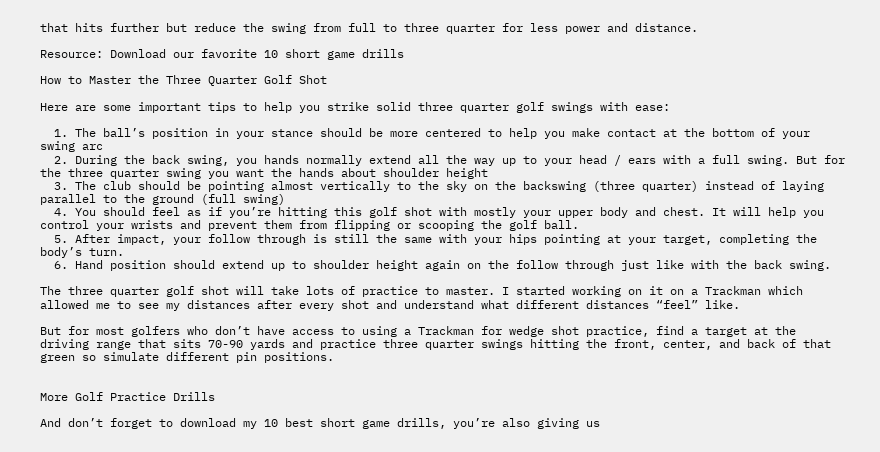that hits further but reduce the swing from full to three quarter for less power and distance.

Resource: Download our favorite 10 short game drills

How to Master the Three Quarter Golf Shot

Here are some important tips to help you strike solid three quarter golf swings with ease:

  1. The ball’s position in your stance should be more centered to help you make contact at the bottom of your swing arc
  2. During the back swing, you hands normally extend all the way up to your head / ears with a full swing. But for the three quarter swing you want the hands about shoulder height
  3. The club should be pointing almost vertically to the sky on the backswing (three quarter) instead of laying parallel to the ground (full swing)
  4. You should feel as if you’re hitting this golf shot with mostly your upper body and chest. It will help you control your wrists and prevent them from flipping or scooping the golf ball.
  5. After impact, your follow through is still the same with your hips pointing at your target, completing the body’s turn.
  6. Hand position should extend up to shoulder height again on the follow through just like with the back swing.

The three quarter golf shot will take lots of practice to master. I started working on it on a Trackman which allowed me to see my distances after every shot and understand what different distances “feel” like.

But for most golfers who don’t have access to using a Trackman for wedge shot practice, find a target at the driving range that sits 70-90 yards and practice three quarter swings hitting the front, center, and back of that green so simulate different pin positions.


More Golf Practice Drills

And don’t forget to download my 10 best short game drills, you’re also giving us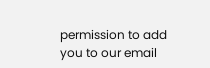permission to add you to our email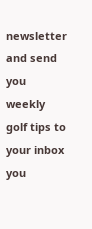newsletter and send you weekly golf tips to your inbox you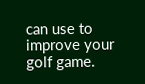can use to improve your golf game.